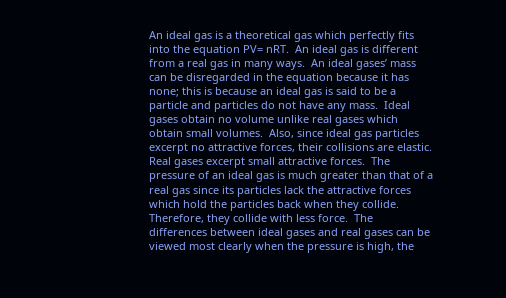An ideal gas is a theoretical gas which perfectly fits into the equation PV= nRT.  An ideal gas is different from a real gas in many ways.  An ideal gases’ mass can be disregarded in the equation because it has none; this is because an ideal gas is said to be a particle and particles do not have any mass.  Ideal gases obtain no volume unlike real gases which obtain small volumes.  Also, since ideal gas particles excerpt no attractive forces, their collisions are elastic.  Real gases excerpt small attractive forces.  The pressure of an ideal gas is much greater than that of a real gas since its particles lack the attractive forces which hold the particles back when they collide.  Therefore, they collide with less force.  The differences between ideal gases and real gases can be viewed most clearly when the pressure is high, the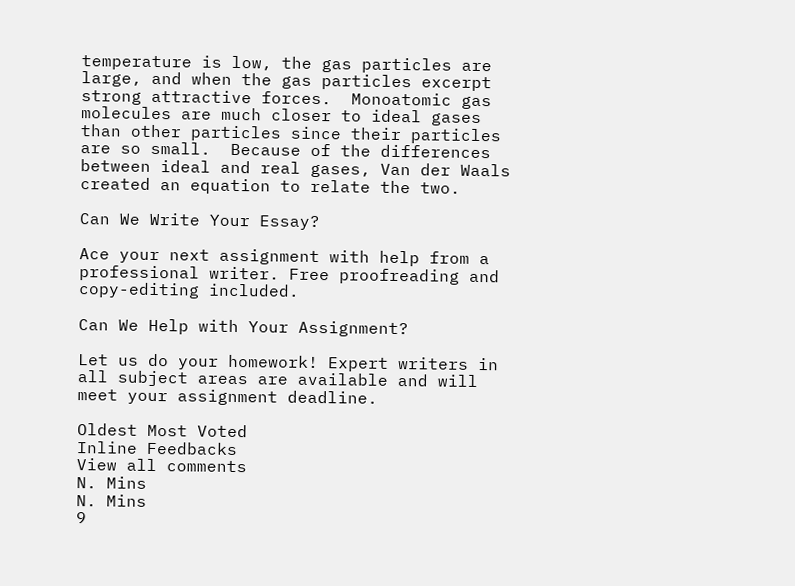temperature is low, the gas particles are large, and when the gas particles excerpt strong attractive forces.  Monoatomic gas molecules are much closer to ideal gases than other particles since their particles are so small.  Because of the differences between ideal and real gases, Van der Waals created an equation to relate the two.

Can We Write Your Essay?

Ace your next assignment with help from a professional writer. Free proofreading and copy-editing included.

Can We Help with Your Assignment?

Let us do your homework! Expert writers in all subject areas are available and will meet your assignment deadline.

Oldest Most Voted
Inline Feedbacks
View all comments
N. Mins
N. Mins
9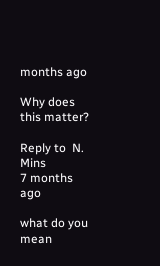months ago

Why does this matter?

Reply to  N. Mins
7 months ago

what do you mean